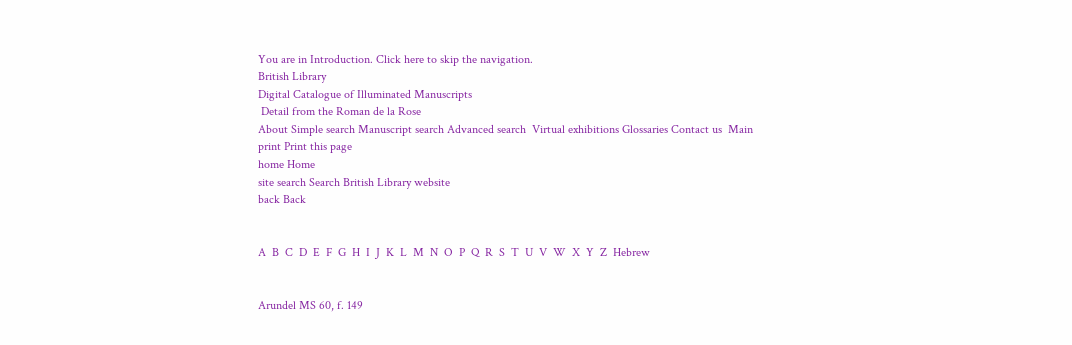You are in Introduction. Click here to skip the navigation.
British Library
Digital Catalogue of Illuminated Manuscripts
 Detail from the Roman de la Rose
About Simple search Manuscript search Advanced search  Virtual exhibitions Glossaries Contact us  Main
print Print this page
home Home
site search Search British Library website
back Back


A  B  C  D  E  F  G  H  I  J  K  L  M  N  O  P  Q  R  S  T  U  V  W  X  Y  Z  Hebrew


Arundel MS 60, f. 149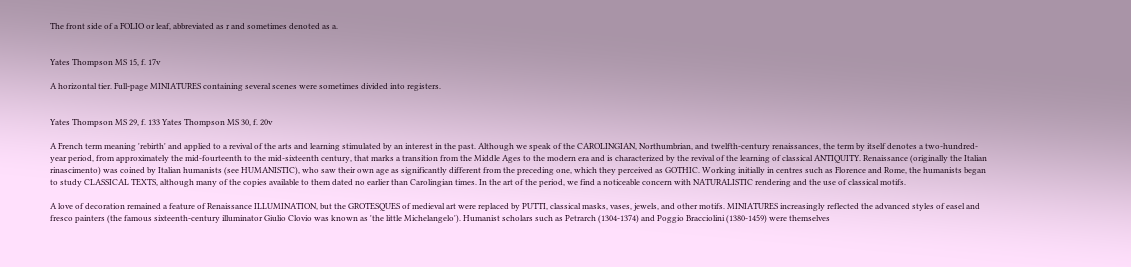The front side of a FOLIO or leaf, abbreviated as r and sometimes denoted as a.


Yates Thompson MS 15, f. 17v

A horizontal tier. Full-page MINIATURES containing several scenes were sometimes divided into registers.


Yates Thompson MS 29, f. 133 Yates Thompson MS 30, f. 20v

A French term meaning 'rebirth' and applied to a revival of the arts and learning stimulated by an interest in the past. Although we speak of the CAROLINGIAN, Northumbrian, and twelfth-century renaissances, the term by itself denotes a two-hundred-year period, from approximately the mid-fourteenth to the mid-sixteenth century, that marks a transition from the Middle Ages to the modern era and is characterized by the revival of the learning of classical ANTIQUITY. Renaissance (originally the Italian rinascimento) was coined by Italian humanists (see HUMANISTIC), who saw their own age as significantly different from the preceding one, which they perceived as GOTHIC. Working initially in centres such as Florence and Rome, the humanists began to study CLASSICAL TEXTS, although many of the copies available to them dated no earlier than Carolingian times. In the art of the period, we find a noticeable concern with NATURALISTIC rendering and the use of classical motifs.

A love of decoration remained a feature of Renaissance ILLUMINATION, but the GROTESQUES of medieval art were replaced by PUTTI, classical masks, vases, jewels, and other motifs. MINIATURES increasingly reflected the advanced styles of easel and fresco painters (the famous sixteenth-century illuminator Giulio Clovio was known as 'the little Michelangelo'). Humanist scholars such as Petrarch (1304-1374) and Poggio Bracciolini (1380-1459) were themselves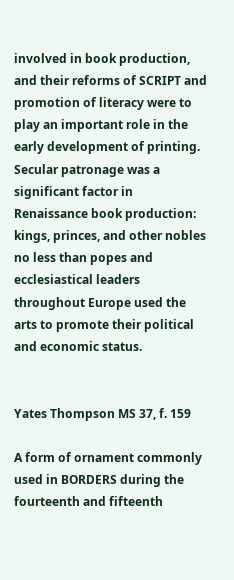involved in book production, and their reforms of SCRIPT and promotion of literacy were to play an important role in the early development of printing. Secular patronage was a significant factor in Renaissance book production: kings, princes, and other nobles no less than popes and ecclesiastical leaders throughout Europe used the arts to promote their political and economic status.


Yates Thompson MS 37, f. 159

A form of ornament commonly used in BORDERS during the fourteenth and fifteenth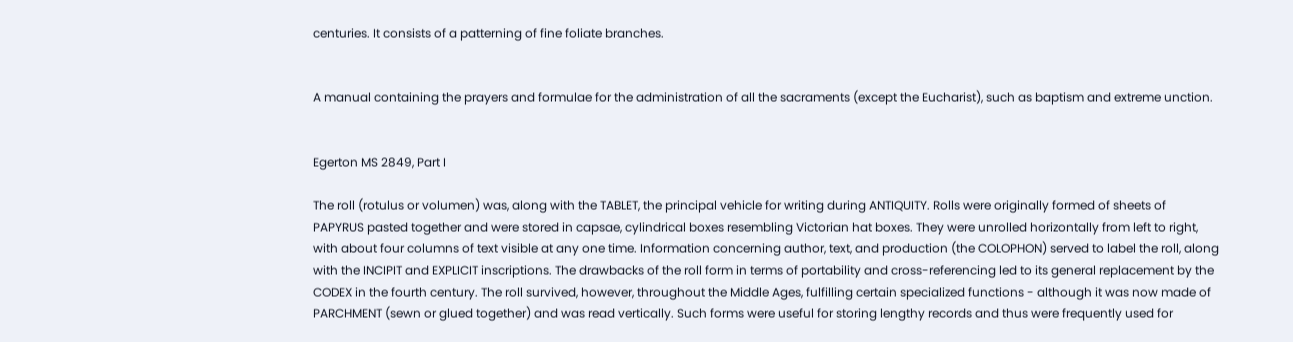centuries. It consists of a patterning of fine foliate branches.


A manual containing the prayers and formulae for the administration of all the sacraments (except the Eucharist), such as baptism and extreme unction.


Egerton MS 2849, Part I

The roll (rotulus or volumen) was, along with the TABLET, the principal vehicle for writing during ANTIQUITY. Rolls were originally formed of sheets of PAPYRUS pasted together and were stored in capsae, cylindrical boxes resembling Victorian hat boxes. They were unrolled horizontally from left to right, with about four columns of text visible at any one time. Information concerning author, text, and production (the COLOPHON) served to label the roll, along with the INCIPIT and EXPLICIT inscriptions. The drawbacks of the roll form in terms of portability and cross-referencing led to its general replacement by the CODEX in the fourth century. The roll survived, however, throughout the Middle Ages, fulfilling certain specialized functions - although it was now made of PARCHMENT (sewn or glued together) and was read vertically. Such forms were useful for storing lengthy records and thus were frequently used for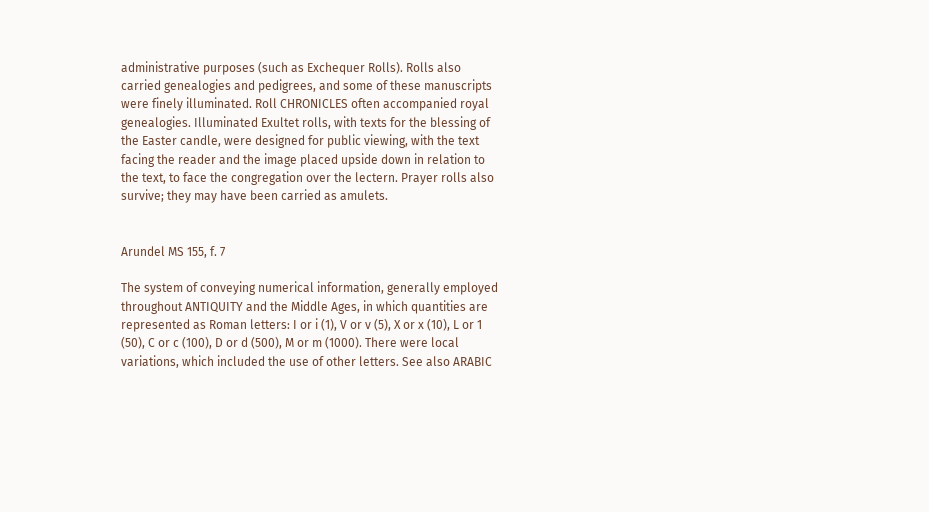administrative purposes (such as Exchequer Rolls). Rolls also carried genealogies and pedigrees, and some of these manuscripts were finely illuminated. Roll CHRONICLES often accompanied royal genealogies. Illuminated Exultet rolls, with texts for the blessing of the Easter candle, were designed for public viewing, with the text facing the reader and the image placed upside down in relation to the text, to face the congregation over the lectern. Prayer rolls also survive; they may have been carried as amulets.


Arundel MS 155, f. 7

The system of conveying numerical information, generally employed throughout ANTIQUITY and the Middle Ages, in which quantities are represented as Roman letters: I or i (1), V or v (5), X or x (10), L or 1 (50), C or c (100), D or d (500), M or m (1000). There were local variations, which included the use of other letters. See also ARABIC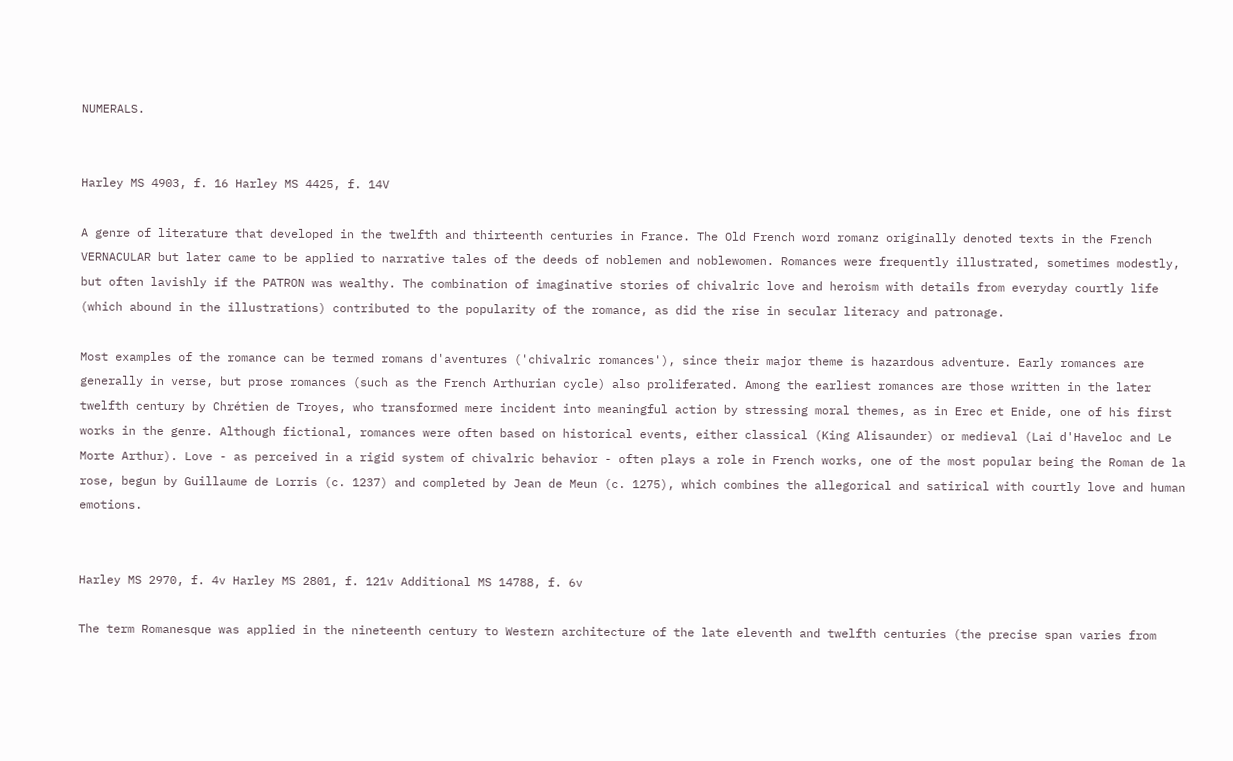NUMERALS.


Harley MS 4903, f. 16 Harley MS 4425, f. 14V

A genre of literature that developed in the twelfth and thirteenth centuries in France. The Old French word romanz originally denoted texts in the French VERNACULAR but later came to be applied to narrative tales of the deeds of noblemen and noblewomen. Romances were frequently illustrated, sometimes modestly, but often lavishly if the PATRON was wealthy. The combination of imaginative stories of chivalric love and heroism with details from everyday courtly life (which abound in the illustrations) contributed to the popularity of the romance, as did the rise in secular literacy and patronage.

Most examples of the romance can be termed romans d'aventures ('chivalric romances'), since their major theme is hazardous adventure. Early romances are generally in verse, but prose romances (such as the French Arthurian cycle) also proliferated. Among the earliest romances are those written in the later twelfth century by Chrétien de Troyes, who transformed mere incident into meaningful action by stressing moral themes, as in Erec et Enide, one of his first works in the genre. Although fictional, romances were often based on historical events, either classical (King Alisaunder) or medieval (Lai d'Haveloc and Le Morte Arthur). Love - as perceived in a rigid system of chivalric behavior - often plays a role in French works, one of the most popular being the Roman de la rose, begun by Guillaume de Lorris (c. 1237) and completed by Jean de Meun (c. 1275), which combines the allegorical and satirical with courtly love and human emotions.


Harley MS 2970, f. 4v Harley MS 2801, f. 121v Additional MS 14788, f. 6v

The term Romanesque was applied in the nineteenth century to Western architecture of the late eleventh and twelfth centuries (the precise span varies from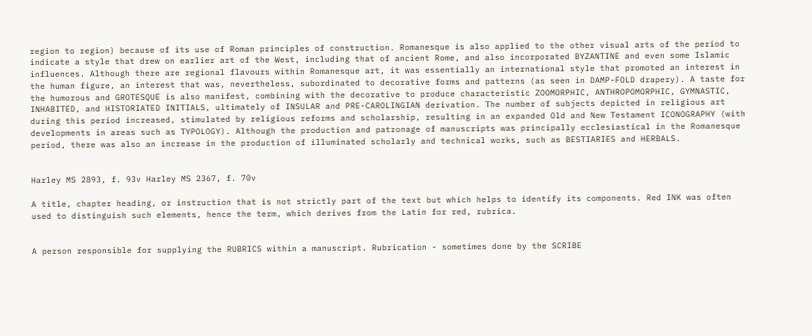region to region) because of its use of Roman principles of construction. Romanesque is also applied to the other visual arts of the period to indicate a style that drew on earlier art of the West, including that of ancient Rome, and also incorporated BYZANTINE and even some Islamic influences. Although there are regional flavours within Romanesque art, it was essentially an international style that promoted an interest in the human figure, an interest that was, nevertheless, subordinated to decorative forms and patterns (as seen in DAMP-FOLD drapery). A taste for the humorous and GROTESQUE is also manifest, combining with the decorative to produce characteristic ZOOMORPHIC, ANTHROPOMORPHIC, GYMNASTIC, INHABITED, and HISTORIATED INITIALS, ultimately of INSULAR and PRE-CAROLINGIAN derivation. The number of subjects depicted in religious art during this period increased, stimulated by religious reforms and scholarship, resulting in an expanded Old and New Testament ICONOGRAPHY (with developments in areas such as TYPOLOGY). Although the production and patronage of manuscripts was principally ecclesiastical in the Romanesque period, there was also an increase in the production of illuminated scholarly and technical works, such as BESTIARIES and HERBALS.


Harley MS 2893, f. 93v Harley MS 2367, f. 70v

A title, chapter heading, or instruction that is not strictly part of the text but which helps to identify its components. Red INK was often used to distinguish such elements, hence the term, which derives from the Latin for red, rubrica.


A person responsible for supplying the RUBRICS within a manuscript. Rubrication - sometimes done by the SCRIBE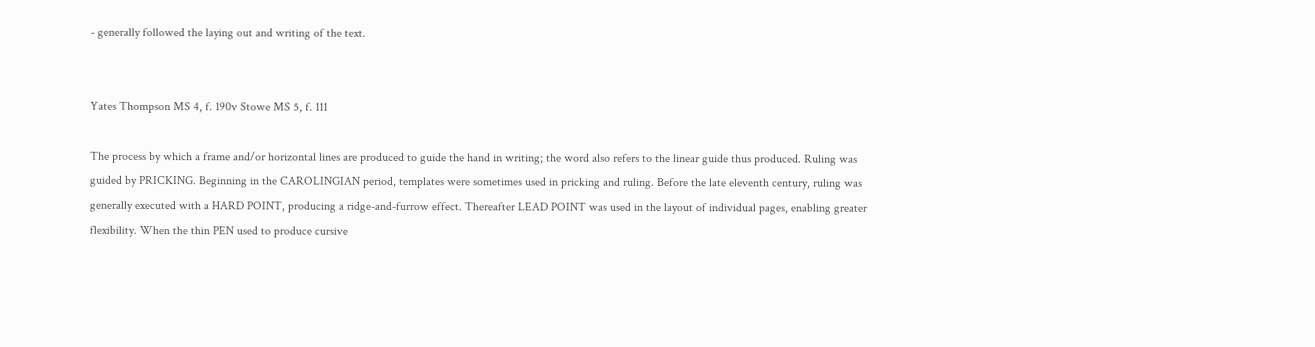- generally followed the laying out and writing of the text.


Yates Thompson MS 4, f. 190v Stowe MS 5, f. 111

The process by which a frame and/or horizontal lines are produced to guide the hand in writing; the word also refers to the linear guide thus produced. Ruling was guided by PRICKING. Beginning in the CAROLINGIAN period, templates were sometimes used in pricking and ruling. Before the late eleventh century, ruling was generally executed with a HARD POINT, producing a ridge-and-furrow effect. Thereafter LEAD POINT was used in the layout of individual pages, enabling greater flexibility. When the thin PEN used to produce cursive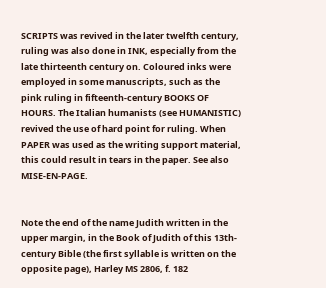SCRIPTS was revived in the later twelfth century, ruling was also done in INK, especially from the late thirteenth century on. Coloured inks were employed in some manuscripts, such as the pink ruling in fifteenth-century BOOKS OF HOURS. The Italian humanists (see HUMANISTIC) revived the use of hard point for ruling. When PAPER was used as the writing support material, this could result in tears in the paper. See also MISE-EN-PAGE.


Note the end of the name Judith written in the upper margin, in the Book of Judith of this 13th-century Bible (the first syllable is written on the opposite page), Harley MS 2806, f. 182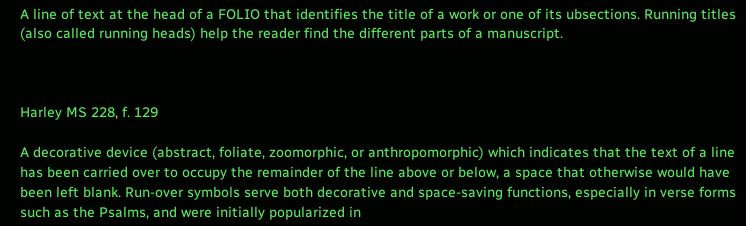A line of text at the head of a FOLIO that identifies the title of a work or one of its ubsections. Running titles (also called running heads) help the reader find the different parts of a manuscript.



Harley MS 228, f. 129

A decorative device (abstract, foliate, zoomorphic, or anthropomorphic) which indicates that the text of a line has been carried over to occupy the remainder of the line above or below, a space that otherwise would have been left blank. Run-over symbols serve both decorative and space-saving functions, especially in verse forms such as the Psalms, and were initially popularized in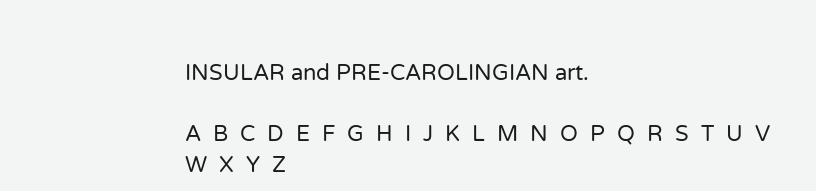INSULAR and PRE-CAROLINGIAN art.

A  B  C  D  E  F  G  H  I  J  K  L  M  N  O  P  Q  R  S  T  U  V  W  X  Y  Z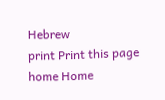Hebrew
print Print this page
home Home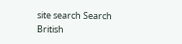site search Search British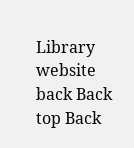Library website
back Back
top Back